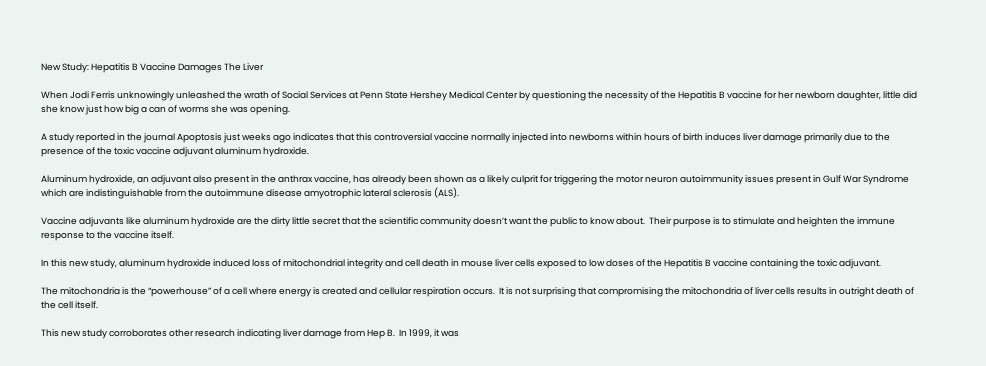New Study: Hepatitis B Vaccine Damages The Liver

When Jodi Ferris unknowingly unleashed the wrath of Social Services at Penn State Hershey Medical Center by questioning the necessity of the Hepatitis B vaccine for her newborn daughter, little did she know just how big a can of worms she was opening.

A study reported in the journal Apoptosis just weeks ago indicates that this controversial vaccine normally injected into newborns within hours of birth induces liver damage primarily due to the presence of the toxic vaccine adjuvant aluminum hydroxide.

Aluminum hydroxide, an adjuvant also present in the anthrax vaccine, has already been shown as a likely culprit for triggering the motor neuron autoimmunity issues present in Gulf War Syndrome which are indistinguishable from the autoimmune disease amyotrophic lateral sclerosis (ALS).

Vaccine adjuvants like aluminum hydroxide are the dirty little secret that the scientific community doesn’t want the public to know about.  Their purpose is to stimulate and heighten the immune response to the vaccine itself.

In this new study, aluminum hydroxide induced loss of mitochondrial integrity and cell death in mouse liver cells exposed to low doses of the Hepatitis B vaccine containing the toxic adjuvant.

The mitochondria is the “powerhouse” of a cell where energy is created and cellular respiration occurs.  It is not surprising that compromising the mitochondria of liver cells results in outright death of the cell itself.

This new study corroborates other research indicating liver damage from Hep B.  In 1999, it was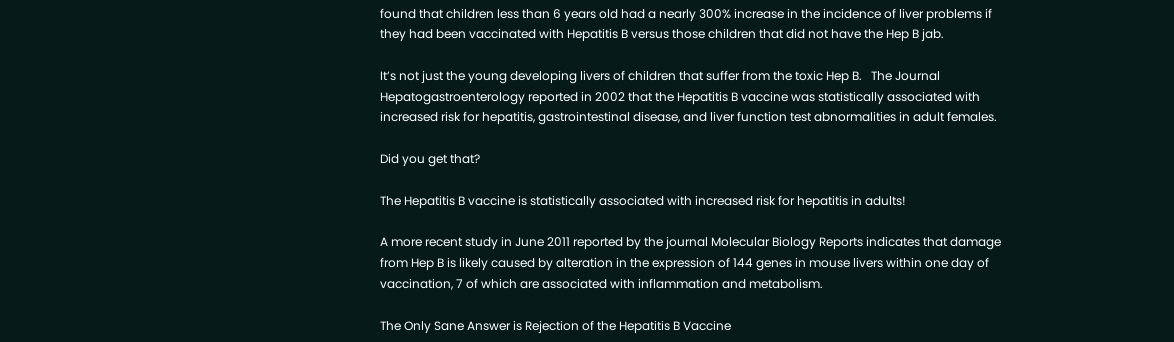found that children less than 6 years old had a nearly 300% increase in the incidence of liver problems if they had been vaccinated with Hepatitis B versus those children that did not have the Hep B jab.

It’s not just the young developing livers of children that suffer from the toxic Hep B.   The Journal Hepatogastroenterology reported in 2002 that the Hepatitis B vaccine was statistically associated with increased risk for hepatitis, gastrointestinal disease, and liver function test abnormalities in adult females.

Did you get that?

The Hepatitis B vaccine is statistically associated with increased risk for hepatitis in adults!

A more recent study in June 2011 reported by the journal Molecular Biology Reports indicates that damage from Hep B is likely caused by alteration in the expression of 144 genes in mouse livers within one day of vaccination, 7 of which are associated with inflammation and metabolism.

The Only Sane Answer is Rejection of the Hepatitis B Vaccine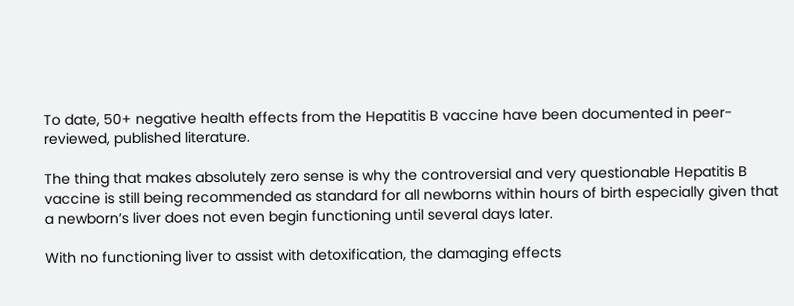To date, 50+ negative health effects from the Hepatitis B vaccine have been documented in peer-reviewed, published literature.

The thing that makes absolutely zero sense is why the controversial and very questionable Hepatitis B vaccine is still being recommended as standard for all newborns within hours of birth especially given that a newborn’s liver does not even begin functioning until several days later.

With no functioning liver to assist with detoxification, the damaging effects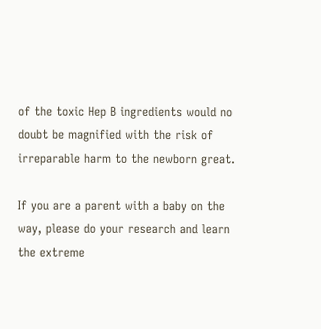of the toxic Hep B ingredients would no doubt be magnified with the risk of irreparable harm to the newborn great.

If you are a parent with a baby on the way, please do your research and learn the extreme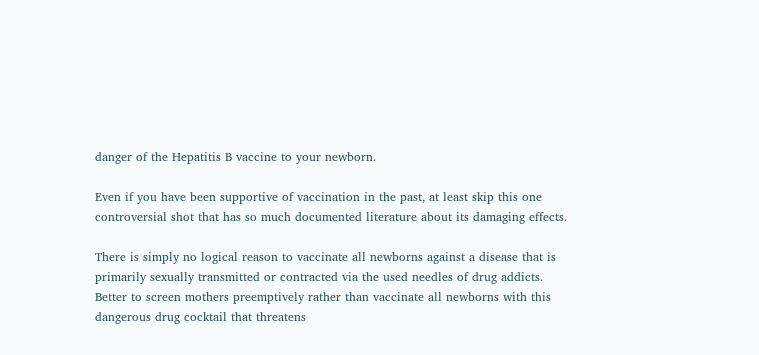danger of the Hepatitis B vaccine to your newborn.

Even if you have been supportive of vaccination in the past, at least skip this one controversial shot that has so much documented literature about its damaging effects.

There is simply no logical reason to vaccinate all newborns against a disease that is primarily sexually transmitted or contracted via the used needles of drug addicts.  Better to screen mothers preemptively rather than vaccinate all newborns with this dangerous drug cocktail that threatens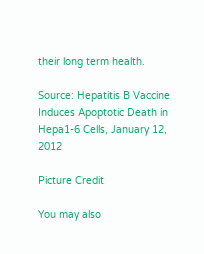their long term health.

Source: Hepatitis B Vaccine Induces Apoptotic Death in Hepa1-6 Cells, January 12, 2012

Picture Credit

You may also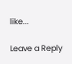like...

Leave a Reply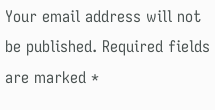Your email address will not be published. Required fields are marked *